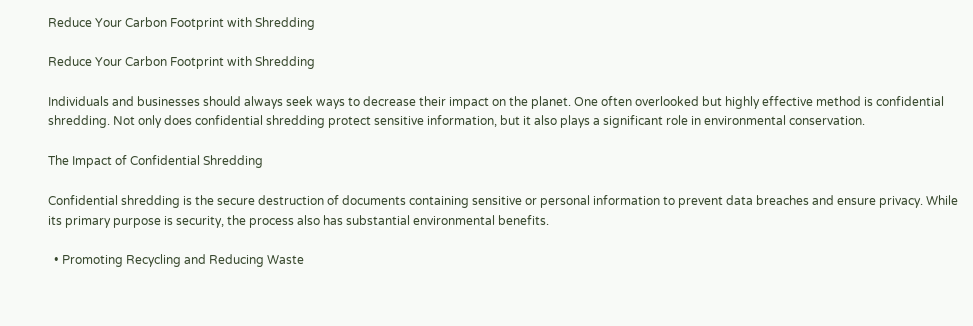Reduce Your Carbon Footprint with Shredding

Reduce Your Carbon Footprint with Shredding

Individuals and businesses should always seek ways to decrease their impact on the planet. One often overlooked but highly effective method is confidential shredding. Not only does confidential shredding protect sensitive information, but it also plays a significant role in environmental conservation.

The Impact of Confidential Shredding

Confidential shredding is the secure destruction of documents containing sensitive or personal information to prevent data breaches and ensure privacy. While its primary purpose is security, the process also has substantial environmental benefits.

  • Promoting Recycling and Reducing Waste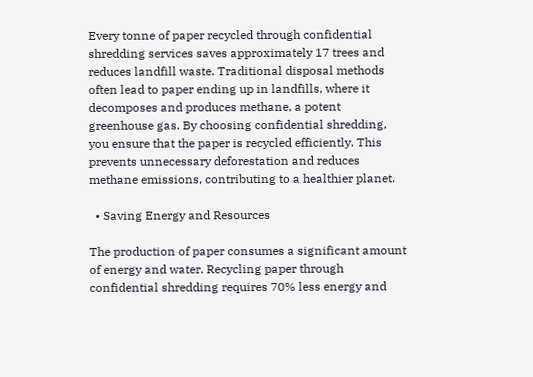Every tonne of paper recycled through confidential shredding services saves approximately 17 trees and reduces landfill waste. Traditional disposal methods often lead to paper ending up in landfills, where it decomposes and produces methane, a potent greenhouse gas. By choosing confidential shredding, you ensure that the paper is recycled efficiently. This prevents unnecessary deforestation and reduces methane emissions, contributing to a healthier planet.

  • Saving Energy and Resources

The production of paper consumes a significant amount of energy and water. Recycling paper through confidential shredding requires 70% less energy and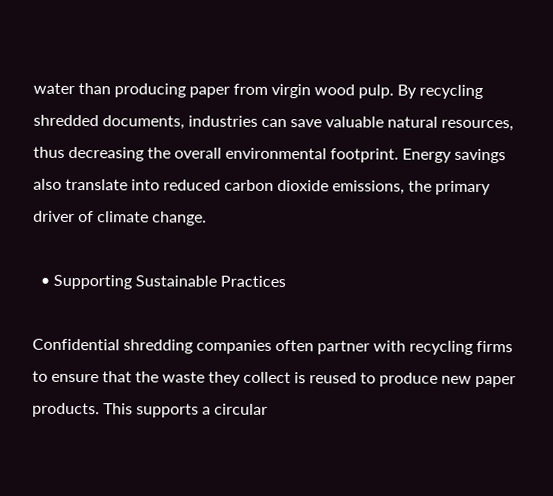water than producing paper from virgin wood pulp. By recycling shredded documents, industries can save valuable natural resources, thus decreasing the overall environmental footprint. Energy savings also translate into reduced carbon dioxide emissions, the primary driver of climate change.

  • Supporting Sustainable Practices

Confidential shredding companies often partner with recycling firms to ensure that the waste they collect is reused to produce new paper products. This supports a circular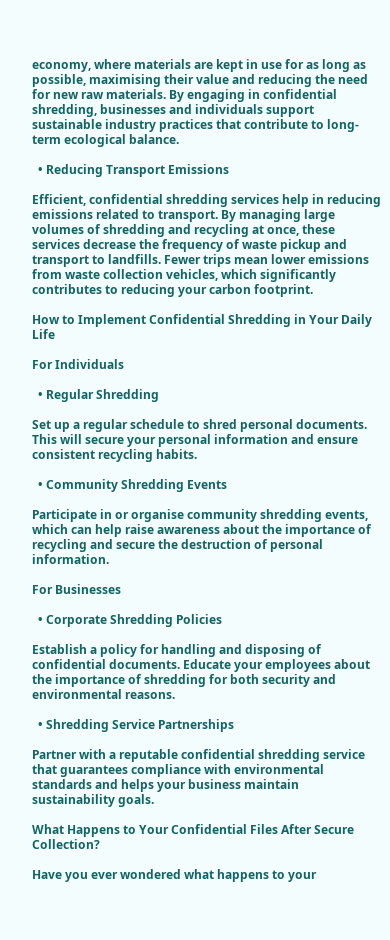economy, where materials are kept in use for as long as possible, maximising their value and reducing the need for new raw materials. By engaging in confidential shredding, businesses and individuals support sustainable industry practices that contribute to long-term ecological balance.

  • Reducing Transport Emissions

Efficient, confidential shredding services help in reducing emissions related to transport. By managing large volumes of shredding and recycling at once, these services decrease the frequency of waste pickup and transport to landfills. Fewer trips mean lower emissions from waste collection vehicles, which significantly contributes to reducing your carbon footprint.

How to Implement Confidential Shredding in Your Daily Life

For Individuals

  • Regular Shredding

Set up a regular schedule to shred personal documents. This will secure your personal information and ensure consistent recycling habits.

  • Community Shredding Events

Participate in or organise community shredding events, which can help raise awareness about the importance of recycling and secure the destruction of personal information.

For Businesses

  • Corporate Shredding Policies

Establish a policy for handling and disposing of confidential documents. Educate your employees about the importance of shredding for both security and environmental reasons.

  • Shredding Service Partnerships

Partner with a reputable confidential shredding service that guarantees compliance with environmental standards and helps your business maintain sustainability goals.

What Happens to Your Confidential Files After Secure Collection?

Have you ever wondered what happens to your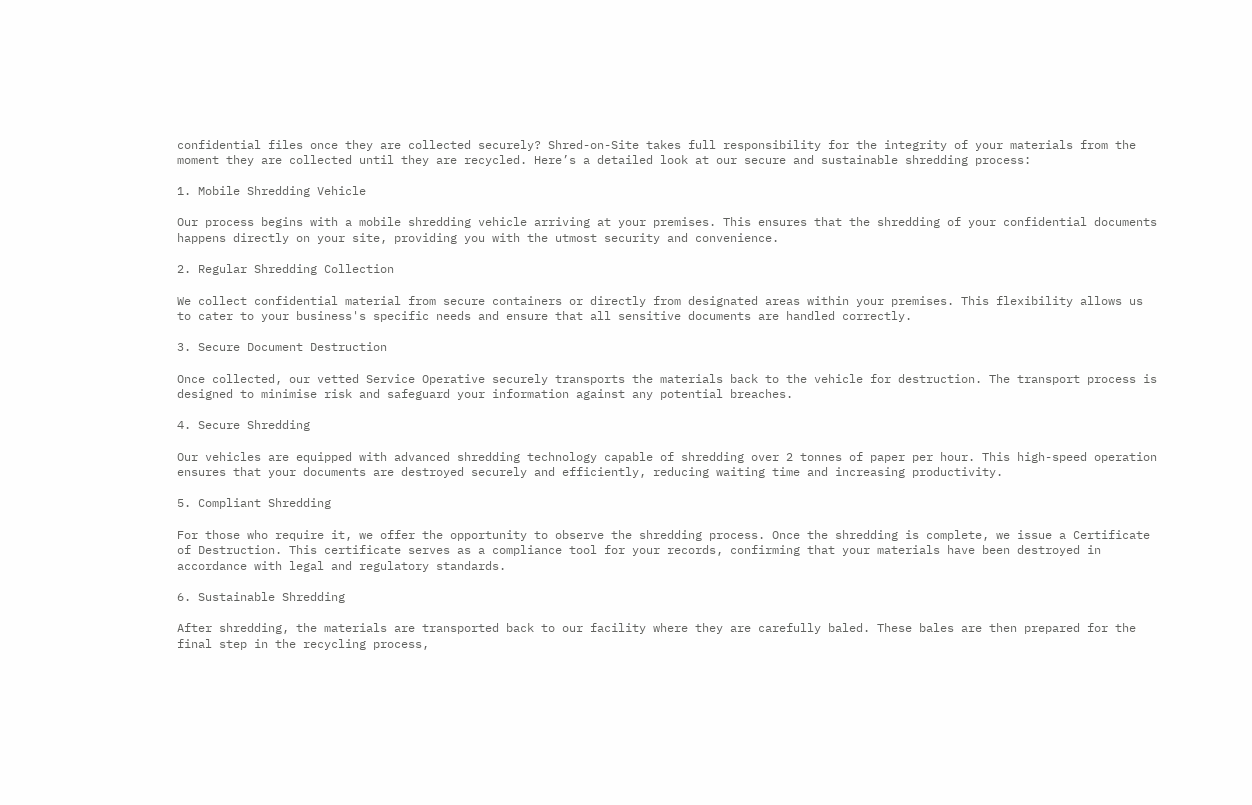confidential files once they are collected securely? Shred-on-Site takes full responsibility for the integrity of your materials from the moment they are collected until they are recycled. Here’s a detailed look at our secure and sustainable shredding process:

1. Mobile Shredding Vehicle

Our process begins with a mobile shredding vehicle arriving at your premises. This ensures that the shredding of your confidential documents happens directly on your site, providing you with the utmost security and convenience.

2. Regular Shredding Collection

We collect confidential material from secure containers or directly from designated areas within your premises. This flexibility allows us to cater to your business's specific needs and ensure that all sensitive documents are handled correctly.

3. Secure Document Destruction

Once collected, our vetted Service Operative securely transports the materials back to the vehicle for destruction. The transport process is designed to minimise risk and safeguard your information against any potential breaches.

4. Secure Shredding

Our vehicles are equipped with advanced shredding technology capable of shredding over 2 tonnes of paper per hour. This high-speed operation ensures that your documents are destroyed securely and efficiently, reducing waiting time and increasing productivity.

5. Compliant Shredding

For those who require it, we offer the opportunity to observe the shredding process. Once the shredding is complete, we issue a Certificate of Destruction. This certificate serves as a compliance tool for your records, confirming that your materials have been destroyed in accordance with legal and regulatory standards.

6. Sustainable Shredding

After shredding, the materials are transported back to our facility where they are carefully baled. These bales are then prepared for the final step in the recycling process,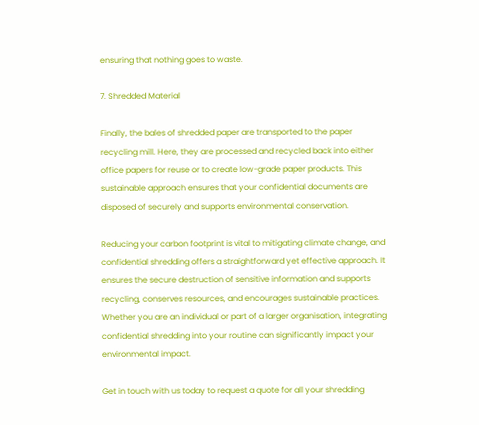ensuring that nothing goes to waste.

7. Shredded Material

Finally, the bales of shredded paper are transported to the paper recycling mill. Here, they are processed and recycled back into either office papers for reuse or to create low-grade paper products. This sustainable approach ensures that your confidential documents are disposed of securely and supports environmental conservation.

Reducing your carbon footprint is vital to mitigating climate change, and confidential shredding offers a straightforward yet effective approach. It ensures the secure destruction of sensitive information and supports recycling, conserves resources, and encourages sustainable practices. Whether you are an individual or part of a larger organisation, integrating confidential shredding into your routine can significantly impact your environmental impact.

Get in touch with us today to request a quote for all your shredding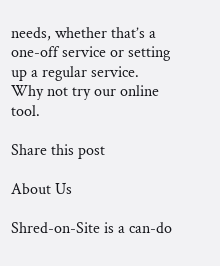needs, whether that’s a one-off service or setting up a regular service. Why not try our online tool.

Share this post

About Us

Shred-on-Site is a can-do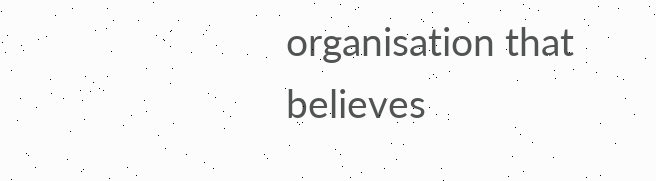organisation that believes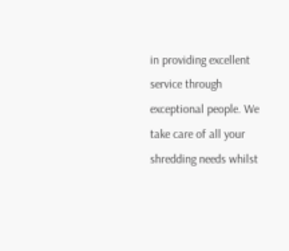in providing excellent service through exceptional people. We take care of all your shredding needs whilst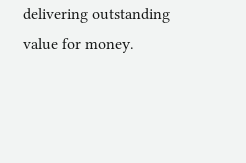delivering outstanding value for money.